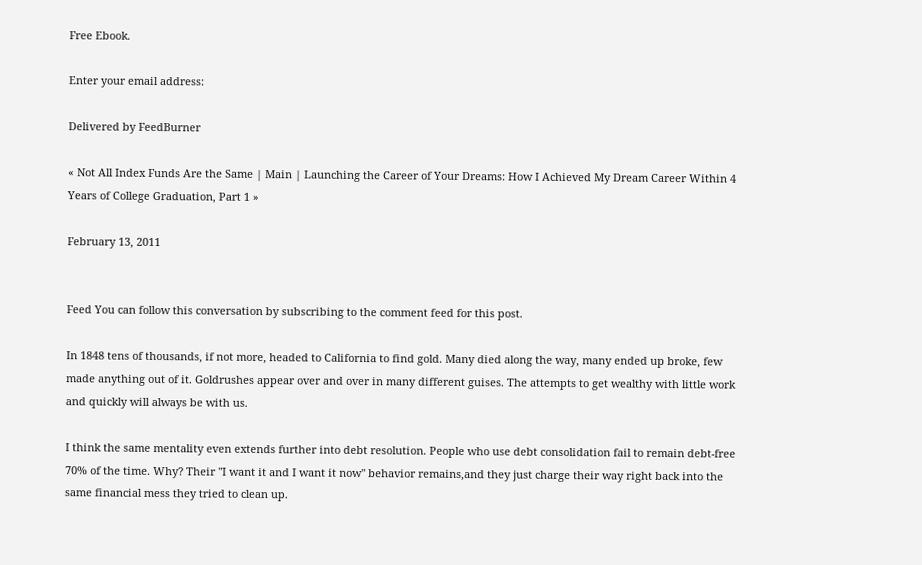Free Ebook.

Enter your email address:

Delivered by FeedBurner

« Not All Index Funds Are the Same | Main | Launching the Career of Your Dreams: How I Achieved My Dream Career Within 4 Years of College Graduation, Part 1 »

February 13, 2011


Feed You can follow this conversation by subscribing to the comment feed for this post.

In 1848 tens of thousands, if not more, headed to California to find gold. Many died along the way, many ended up broke, few made anything out of it. Goldrushes appear over and over in many different guises. The attempts to get wealthy with little work and quickly will always be with us.

I think the same mentality even extends further into debt resolution. People who use debt consolidation fail to remain debt-free 70% of the time. Why? Their "I want it and I want it now" behavior remains,and they just charge their way right back into the same financial mess they tried to clean up.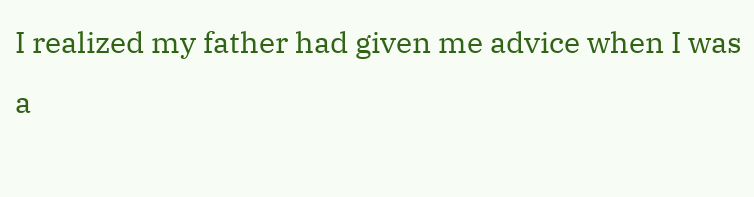I realized my father had given me advice when I was a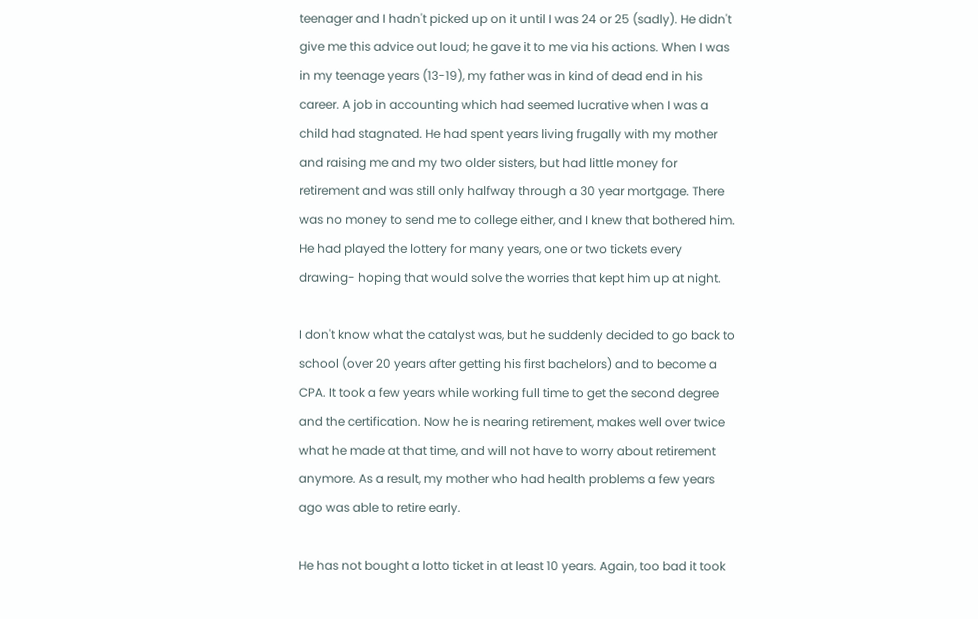teenager and I hadn't picked up on it until I was 24 or 25 (sadly). He didn't give me this advice out loud; he gave it to me via his actions. When I was in my teenage years (13-19), my father was in kind of dead end in his career. A job in accounting which had seemed lucrative when I was a child had stagnated. He had spent years living frugally with my mother and raising me and my two older sisters, but had little money for retirement and was still only halfway through a 30 year mortgage. There was no money to send me to college either, and I knew that bothered him. He had played the lottery for many years, one or two tickets every drawing- hoping that would solve the worries that kept him up at night.

I don't know what the catalyst was, but he suddenly decided to go back to school (over 20 years after getting his first bachelors) and to become a CPA. It took a few years while working full time to get the second degree and the certification. Now he is nearing retirement, makes well over twice what he made at that time, and will not have to worry about retirement anymore. As a result, my mother who had health problems a few years ago was able to retire early.

He has not bought a lotto ticket in at least 10 years. Again, too bad it took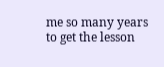me so many years to get the lesson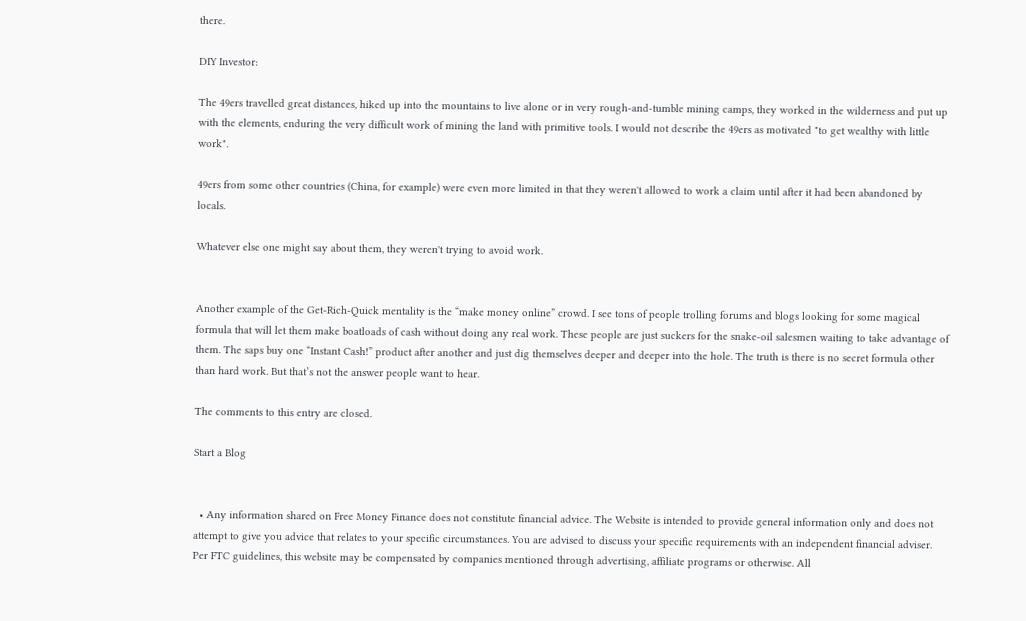there.

DIY Investor:

The 49ers travelled great distances, hiked up into the mountains to live alone or in very rough-and-tumble mining camps, they worked in the wilderness and put up with the elements, enduring the very difficult work of mining the land with primitive tools. I would not describe the 49ers as motivated "to get wealthy with little work".

49ers from some other countries (China, for example) were even more limited in that they weren't allowed to work a claim until after it had been abandoned by locals.

Whatever else one might say about them, they weren't trying to avoid work.


Another example of the Get-Rich-Quick mentality is the “make money online” crowd. I see tons of people trolling forums and blogs looking for some magical formula that will let them make boatloads of cash without doing any real work. These people are just suckers for the snake-oil salesmen waiting to take advantage of them. The saps buy one “Instant Cash!” product after another and just dig themselves deeper and deeper into the hole. The truth is there is no secret formula other than hard work. But that’s not the answer people want to hear.

The comments to this entry are closed.

Start a Blog


  • Any information shared on Free Money Finance does not constitute financial advice. The Website is intended to provide general information only and does not attempt to give you advice that relates to your specific circumstances. You are advised to discuss your specific requirements with an independent financial adviser. Per FTC guidelines, this website may be compensated by companies mentioned through advertising, affiliate programs or otherwise. All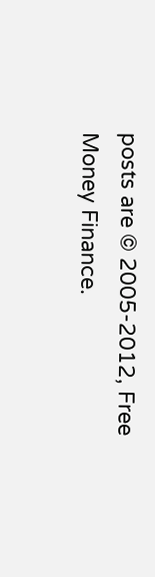posts are © 2005-2012, Free Money Finance.